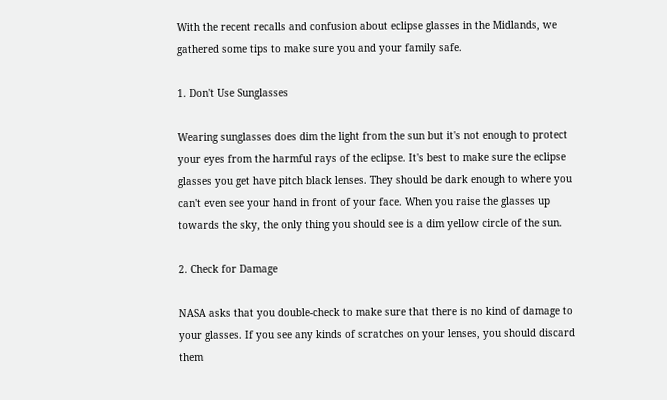With the recent recalls and confusion about eclipse glasses in the Midlands, we gathered some tips to make sure you and your family safe.

1. Don't Use Sunglasses

Wearing sunglasses does dim the light from the sun but it's not enough to protect your eyes from the harmful rays of the eclipse. It's best to make sure the eclipse glasses you get have pitch black lenses. They should be dark enough to where you can't even see your hand in front of your face. When you raise the glasses up towards the sky, the only thing you should see is a dim yellow circle of the sun.

2. Check for Damage

NASA asks that you double-check to make sure that there is no kind of damage to your glasses. If you see any kinds of scratches on your lenses, you should discard them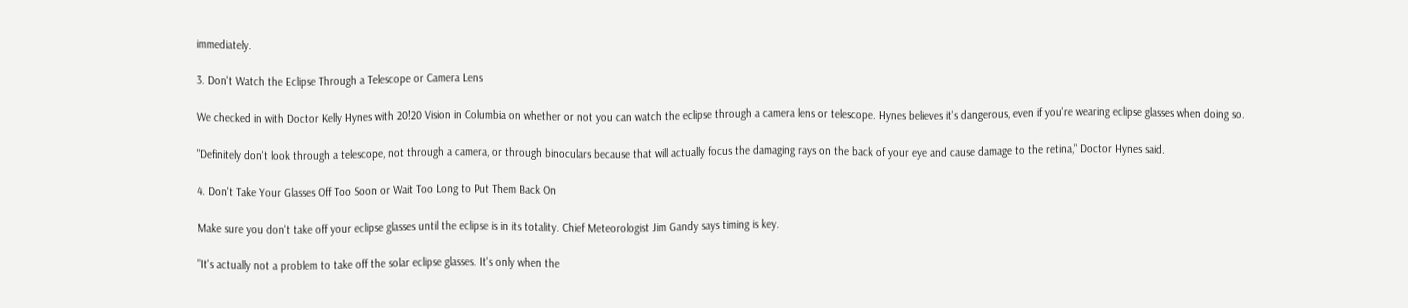immediately.

3. Don't Watch the Eclipse Through a Telescope or Camera Lens

We checked in with Doctor Kelly Hynes with 20!20 Vision in Columbia on whether or not you can watch the eclipse through a camera lens or telescope. Hynes believes it's dangerous, even if you're wearing eclipse glasses when doing so.

"Definitely don't look through a telescope, not through a camera, or through binoculars because that will actually focus the damaging rays on the back of your eye and cause damage to the retina," Doctor Hynes said.

4. Don't Take Your Glasses Off Too Soon or Wait Too Long to Put Them Back On

Make sure you don't take off your eclipse glasses until the eclipse is in its totality. Chief Meteorologist Jim Gandy says timing is key.

"It's actually not a problem to take off the solar eclipse glasses. It's only when the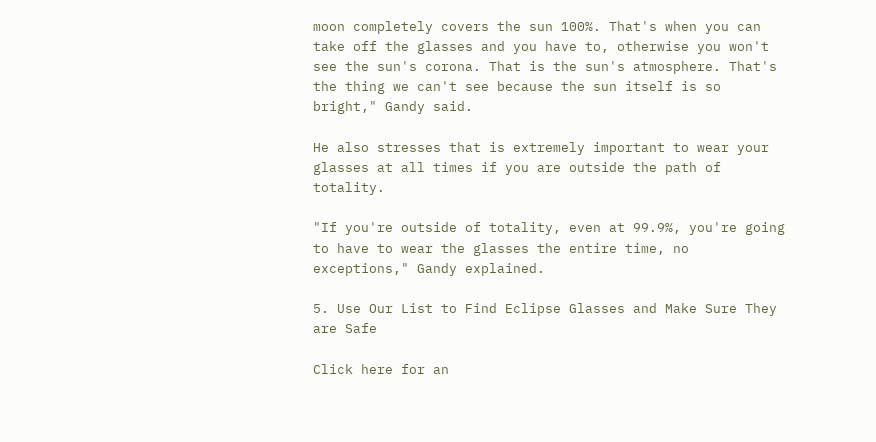moon completely covers the sun 100%. That's when you can take off the glasses and you have to, otherwise you won't see the sun's corona. That is the sun's atmosphere. That's the thing we can't see because the sun itself is so bright," Gandy said.

He also stresses that is extremely important to wear your glasses at all times if you are outside the path of totality.

"If you're outside of totality, even at 99.9%, you're going to have to wear the glasses the entire time, no exceptions," Gandy explained.

5. Use Our List to Find Eclipse Glasses and Make Sure They are Safe

Click here for an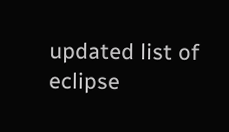updated list of eclipse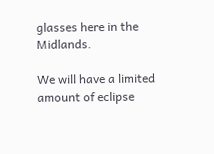glasses here in the Midlands.

We will have a limited amount of eclipse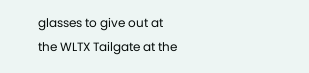glasses to give out at the WLTX Tailgate at the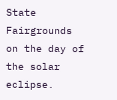State Fairgrounds on the day of the solar eclipse.